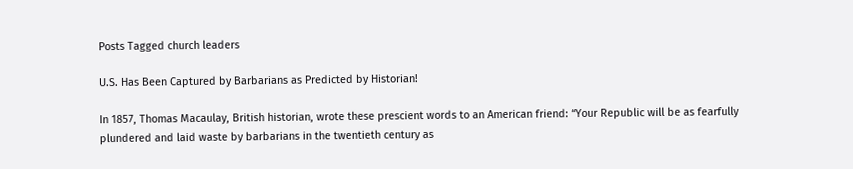Posts Tagged church leaders

U.S. Has Been Captured by Barbarians as Predicted by Historian!

In 1857, Thomas Macaulay, British historian, wrote these prescient words to an American friend: “Your Republic will be as fearfully plundered and laid waste by barbarians in the twentieth century as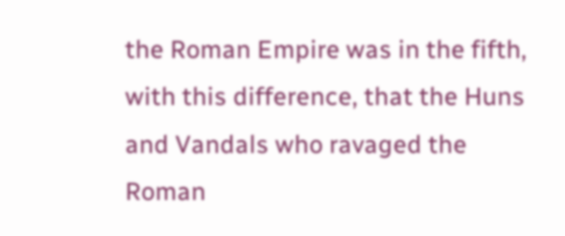the Roman Empire was in the fifth, with this difference, that the Huns and Vandals who ravaged the Roman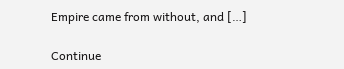Empire came from without, and […]

Continue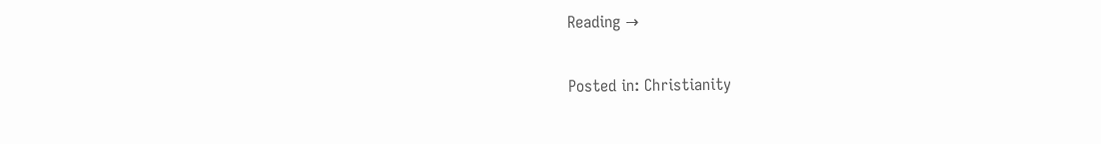Reading →

Posted in: Christianity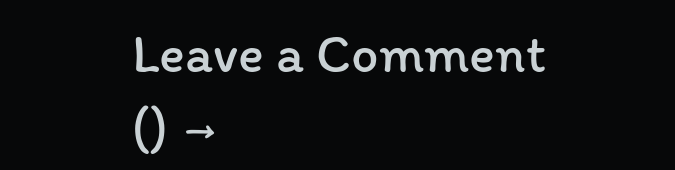Leave a Comment () →